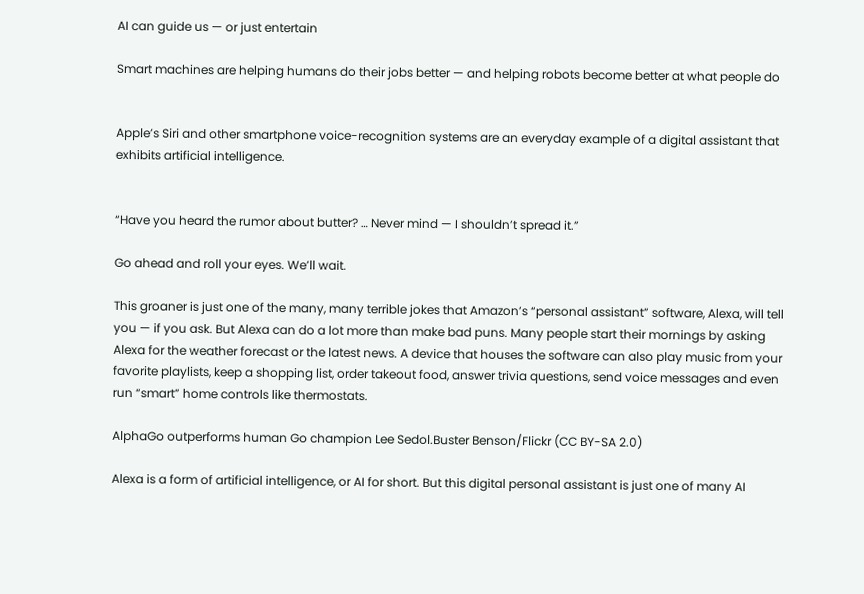AI can guide us — or just entertain

Smart machines are helping humans do their jobs better — and helping robots become better at what people do


Apple’s Siri and other smartphone voice-recognition systems are an everyday example of a digital assistant that exhibits artificial intelligence.


“Have you heard the rumor about butter? … Never mind — I shouldn’t spread it.”

Go ahead and roll your eyes. We’ll wait.

This groaner is just one of the many, many terrible jokes that Amazon’s “personal assistant” software, Alexa, will tell you — if you ask. But Alexa can do a lot more than make bad puns. Many people start their mornings by asking Alexa for the weather forecast or the latest news. A device that houses the software can also play music from your favorite playlists, keep a shopping list, order takeout food, answer trivia questions, send voice messages and even run “smart” home controls like thermostats.

AlphaGo outperforms human Go champion Lee Sedol.Buster Benson/Flickr (CC BY-SA 2.0)

Alexa is a form of artificial intelligence, or AI for short. But this digital personal assistant is just one of many AI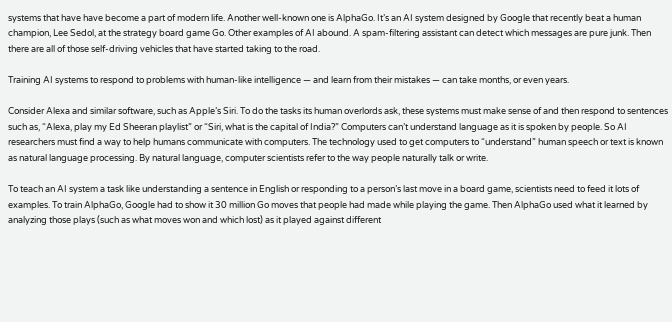systems that have have become a part of modern life. Another well-known one is AlphaGo. It’s an AI system designed by Google that recently beat a human champion, Lee Sedol, at the strategy board game Go. Other examples of AI abound. A spam-filtering assistant can detect which messages are pure junk. Then there are all of those self-driving vehicles that have started taking to the road.

Training AI systems to respond to problems with human-like intelligence — and learn from their mistakes — can take months, or even years.

Consider Alexa and similar software, such as Apple’s Siri. To do the tasks its human overlords ask, these systems must make sense of and then respond to sentences such as, “Alexa, play my Ed Sheeran playlist” or “Siri, what is the capital of India?” Computers can’t understand language as it is spoken by people. So AI researchers must find a way to help humans communicate with computers. The technology used to get computers to “understand” human speech or text is known as natural language processing. By natural language, computer scientists refer to the way people naturally talk or write.

To teach an AI system a task like understanding a sentence in English or responding to a person’s last move in a board game, scientists need to feed it lots of examples. To train AlphaGo, Google had to show it 30 million Go moves that people had made while playing the game. Then AlphaGo used what it learned by analyzing those plays (such as what moves won and which lost) as it played against different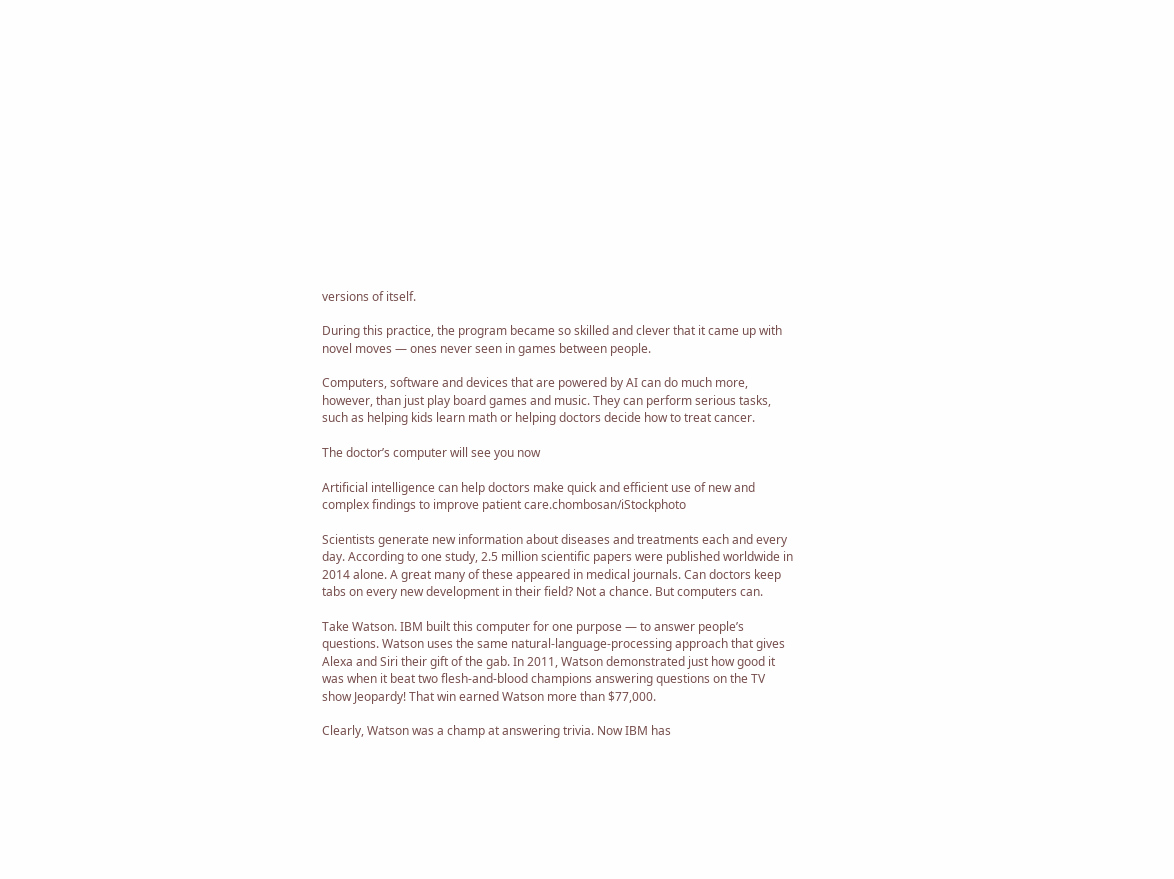versions of itself.

During this practice, the program became so skilled and clever that it came up with novel moves — ones never seen in games between people.

Computers, software and devices that are powered by AI can do much more, however, than just play board games and music. They can perform serious tasks, such as helping kids learn math or helping doctors decide how to treat cancer.

The doctor’s computer will see you now

Artificial intelligence can help doctors make quick and efficient use of new and complex findings to improve patient care.chombosan/iStockphoto

Scientists generate new information about diseases and treatments each and every day. According to one study, 2.5 million scientific papers were published worldwide in 2014 alone. A great many of these appeared in medical journals. Can doctors keep tabs on every new development in their field? Not a chance. But computers can.

Take Watson. IBM built this computer for one purpose — to answer people’s questions. Watson uses the same natural-language-processing approach that gives Alexa and Siri their gift of the gab. In 2011, Watson demonstrated just how good it was when it beat two flesh-and-blood champions answering questions on the TV show Jeopardy! That win earned Watson more than $77,000.

Clearly, Watson was a champ at answering trivia. Now IBM has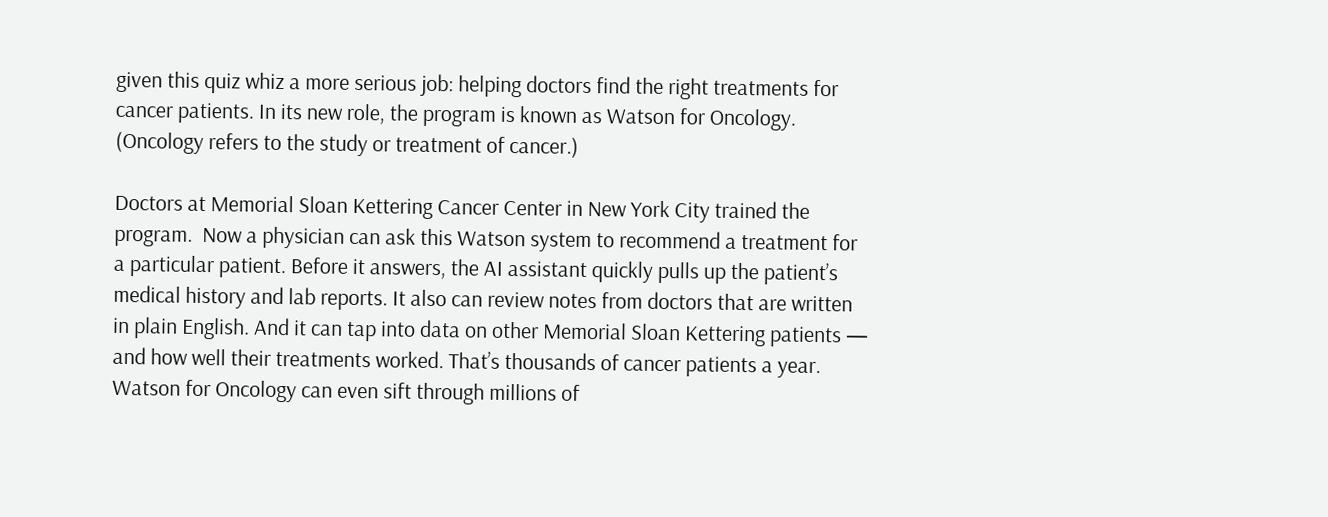given this quiz whiz a more serious job: helping doctors find the right treatments for cancer patients. In its new role, the program is known as Watson for Oncology. (Oncology refers to the study or treatment of cancer.)

Doctors at Memorial Sloan Kettering Cancer Center in New York City trained the program.  Now a physician can ask this Watson system to recommend a treatment for a particular patient. Before it answers, the AI assistant quickly pulls up the patient’s medical history and lab reports. It also can review notes from doctors that are written in plain English. And it can tap into data on other Memorial Sloan Kettering patients — and how well their treatments worked. That’s thousands of cancer patients a year. Watson for Oncology can even sift through millions of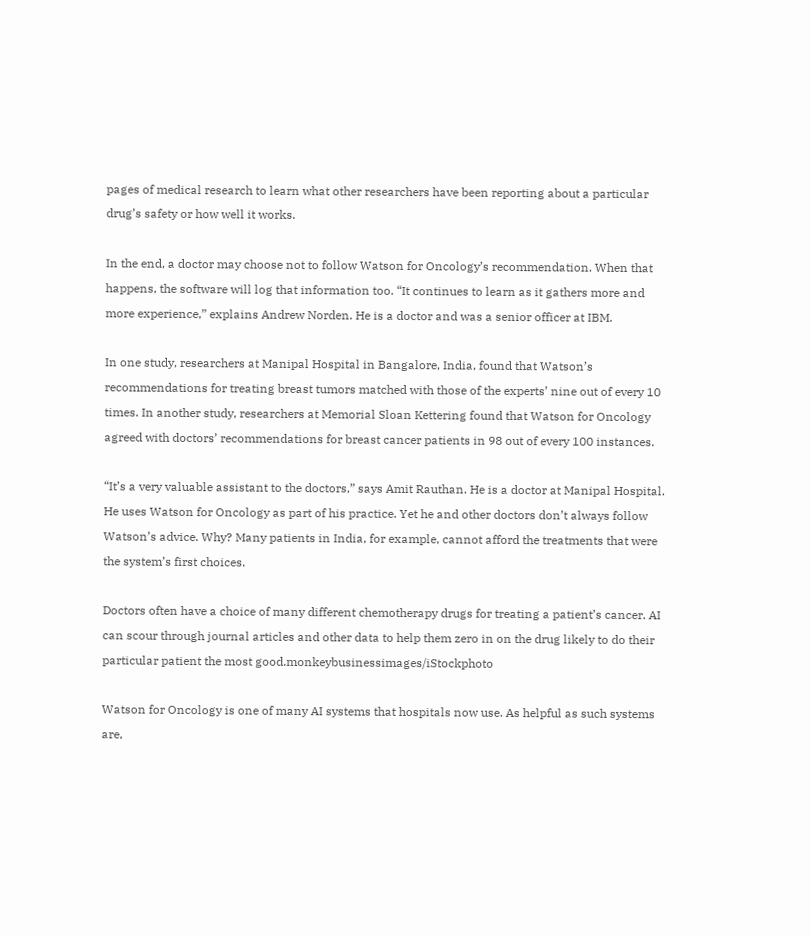pages of medical research to learn what other researchers have been reporting about a particular drug’s safety or how well it works.

In the end, a doctor may choose not to follow Watson for Oncology’s recommendation. When that happens, the software will log that information too. “It continues to learn as it gathers more and more experience,” explains Andrew Norden. He is a doctor and was a senior officer at IBM.

In one study, researchers at Manipal Hospital in Bangalore, India, found that Watson’s recommendations for treating breast tumors matched with those of the experts’ nine out of every 10 times. In another study, researchers at Memorial Sloan Kettering found that Watson for Oncology agreed with doctors’ recommendations for breast cancer patients in 98 out of every 100 instances.

“It’s a very valuable assistant to the doctors,” says Amit Rauthan. He is a doctor at Manipal Hospital. He uses Watson for Oncology as part of his practice. Yet he and other doctors don’t always follow Watson’s advice. Why? Many patients in India, for example, cannot afford the treatments that were the system’s first choices.

Doctors often have a choice of many different chemotherapy drugs for treating a patient’s cancer. AI can scour through journal articles and other data to help them zero in on the drug likely to do their particular patient the most good.monkeybusinessimages/iStockphoto

Watson for Oncology is one of many AI systems that hospitals now use. As helpful as such systems are,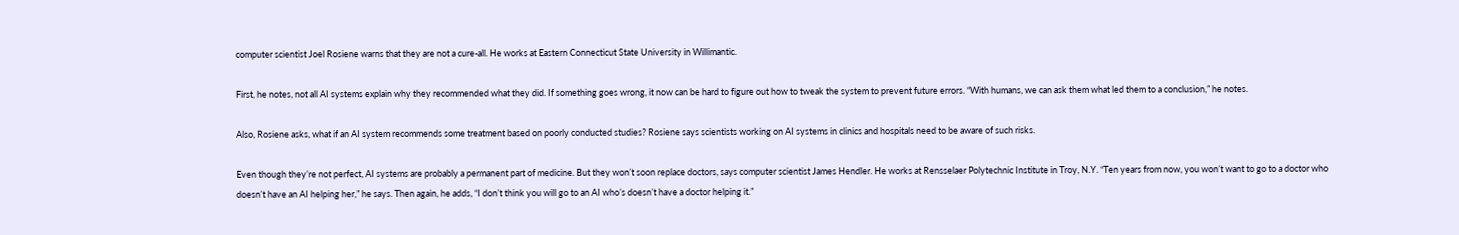computer scientist Joel Rosiene warns that they are not a cure-all. He works at Eastern Connecticut State University in Willimantic.

First, he notes, not all AI systems explain why they recommended what they did. If something goes wrong, it now can be hard to figure out how to tweak the system to prevent future errors. “With humans, we can ask them what led them to a conclusion,” he notes.

Also, Rosiene asks, what if an AI system recommends some treatment based on poorly conducted studies? Rosiene says scientists working on AI systems in clinics and hospitals need to be aware of such risks.

Even though they’re not perfect, AI systems are probably a permanent part of medicine. But they won’t soon replace doctors, says computer scientist James Hendler. He works at Rensselaer Polytechnic Institute in Troy, N.Y. “Ten years from now, you won’t want to go to a doctor who doesn’t have an AI helping her,” he says. Then again, he adds, “I don’t think you will go to an AI who’s doesn’t have a doctor helping it.”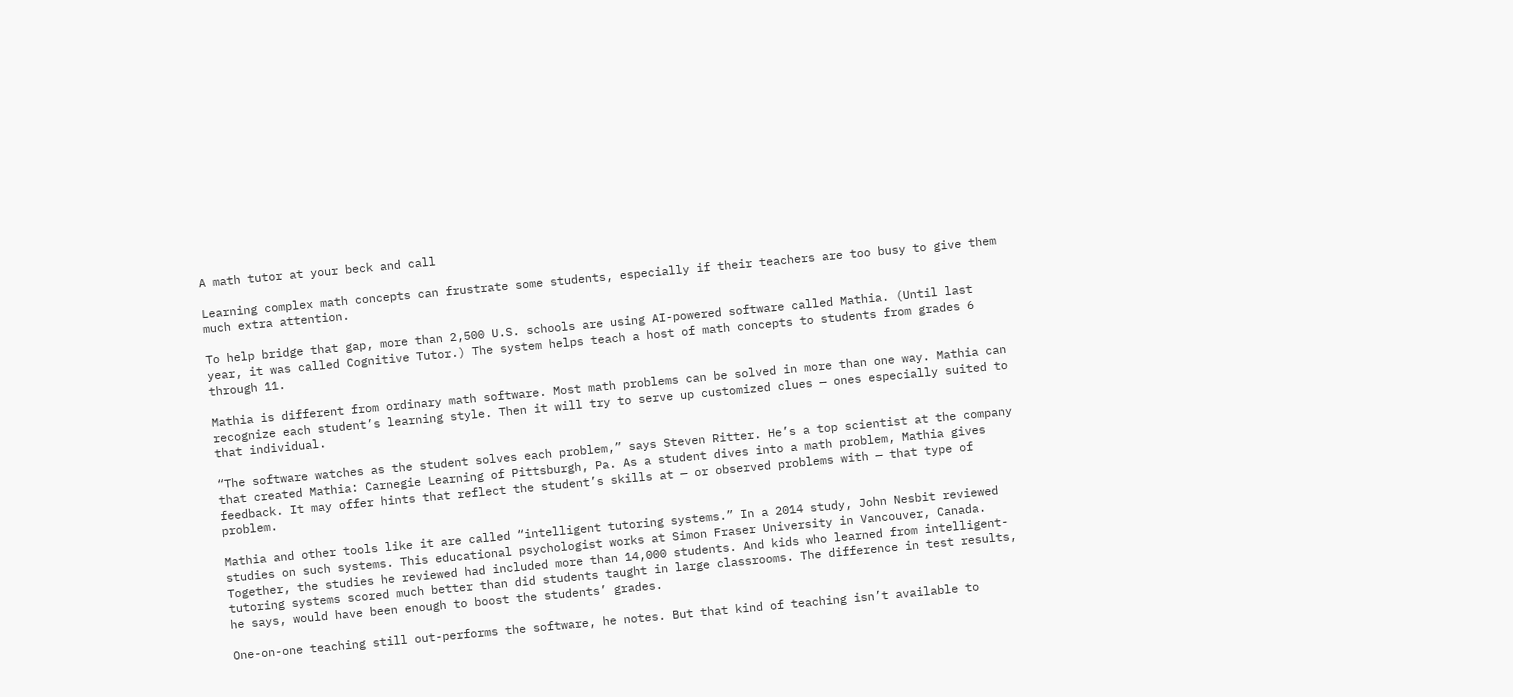A math tutor at your beck and call

Learning complex math concepts can frustrate some students, especially if their teachers are too busy to give them much extra attention.

To help bridge that gap, more than 2,500 U.S. schools are using AI-powered software called Mathia. (Until last year, it was called Cognitive Tutor.) The system helps teach a host of math concepts to students from grades 6 through 11.

Mathia is different from ordinary math software. Most math problems can be solved in more than one way. Mathia can recognize each student’s learning style. Then it will try to serve up customized clues — ones especially suited to that individual.

“The software watches as the student solves each problem,” says Steven Ritter. He’s a top scientist at the company that created Mathia: Carnegie Learning of Pittsburgh, Pa. As a student dives into a math problem, Mathia gives feedback. It may offer hints that reflect the student’s skills at — or observed problems with — that type of problem.

Mathia and other tools like it are called “intelligent tutoring systems.” In a 2014 study, John Nesbit reviewed studies on such systems. This educational psychologist works at Simon Fraser University in Vancouver, Canada. Together, the studies he reviewed had included more than 14,000 students. And kids who learned from intelligent-tutoring systems scored much better than did students taught in large classrooms. The difference in test results, he says, would have been enough to boost the students’ grades.

One-on-one teaching still out-performs the software, he notes. But that kind of teaching isn’t available to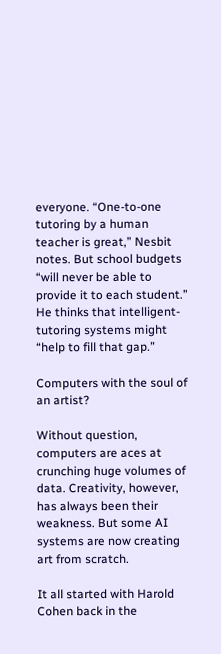everyone. “One-to-one tutoring by a human teacher is great,” Nesbit notes. But school budgets “will never be able to provide it to each student.” He thinks that intelligent-tutoring systems might “help to fill that gap.”

Computers with the soul of an artist?

Without question, computers are aces at crunching huge volumes of data. Creativity, however, has always been their weakness. But some AI systems are now creating art from scratch.

It all started with Harold Cohen back in the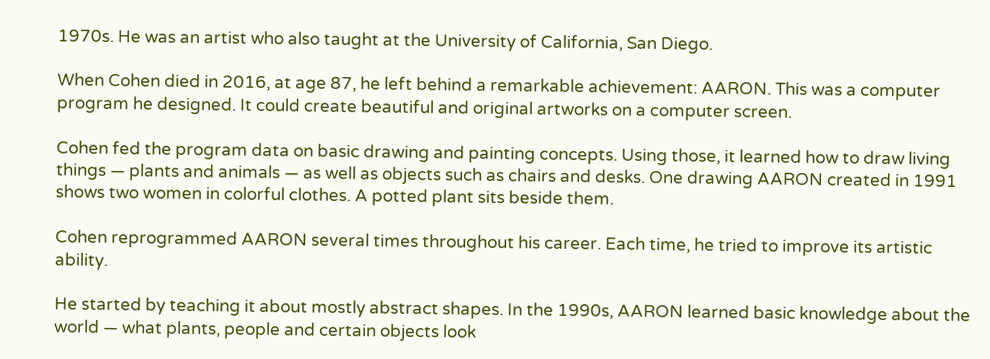1970s. He was an artist who also taught at the University of California, San Diego.

When Cohen died in 2016, at age 87, he left behind a remarkable achievement: AARON. This was a computer program he designed. It could create beautiful and original artworks on a computer screen.

Cohen fed the program data on basic drawing and painting concepts. Using those, it learned how to draw living things — plants and animals — as well as objects such as chairs and desks. One drawing AARON created in 1991 shows two women in colorful clothes. A potted plant sits beside them.

Cohen reprogrammed AARON several times throughout his career. Each time, he tried to improve its artistic ability.

He started by teaching it about mostly abstract shapes. In the 1990s, AARON learned basic knowledge about the world — what plants, people and certain objects look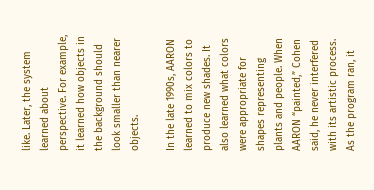like. Later, the system learned about perspective. For example, it learned how objects in the background should look smaller than nearer objects.

In the late 1990s, AARON learned to mix colors to produce new shades. It also learned what colors were appropriate for shapes representing plants and people. When AARON “painted,” Cohen said, he never interfered with its artistic process. As the program ran, it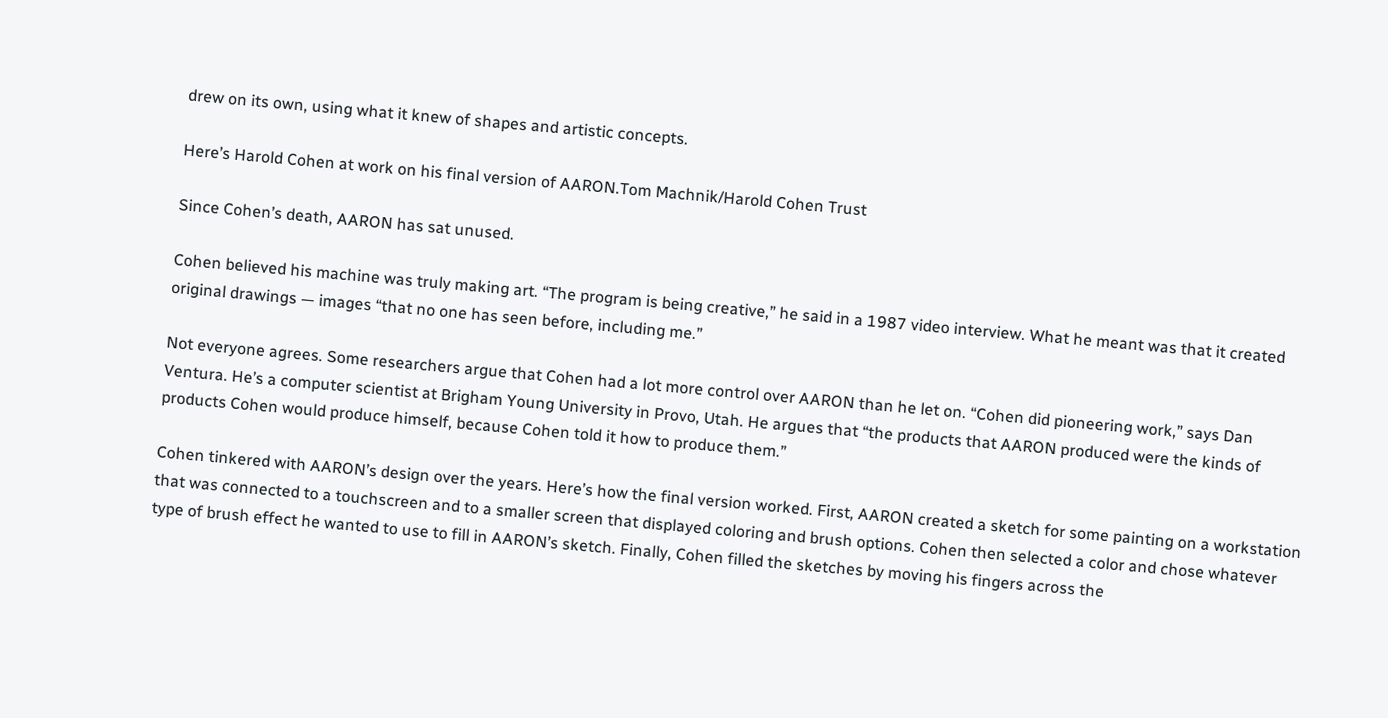drew on its own, using what it knew of shapes and artistic concepts.

Here’s Harold Cohen at work on his final version of AARON.Tom Machnik/Harold Cohen Trust

Since Cohen’s death, AARON has sat unused.

Cohen believed his machine was truly making art. “The program is being creative,” he said in a 1987 video interview. What he meant was that it created original drawings — images “that no one has seen before, including me.”

Not everyone agrees. Some researchers argue that Cohen had a lot more control over AARON than he let on. “Cohen did pioneering work,” says Dan Ventura. He’s a computer scientist at Brigham Young University in Provo, Utah. He argues that “the products that AARON produced were the kinds of products Cohen would produce himself, because Cohen told it how to produce them.”

Cohen tinkered with AARON’s design over the years. Here’s how the final version worked. First, AARON created a sketch for some painting on a workstation that was connected to a touchscreen and to a smaller screen that displayed coloring and brush options. Cohen then selected a color and chose whatever type of brush effect he wanted to use to fill in AARON’s sketch. Finally, Cohen filled the sketches by moving his fingers across the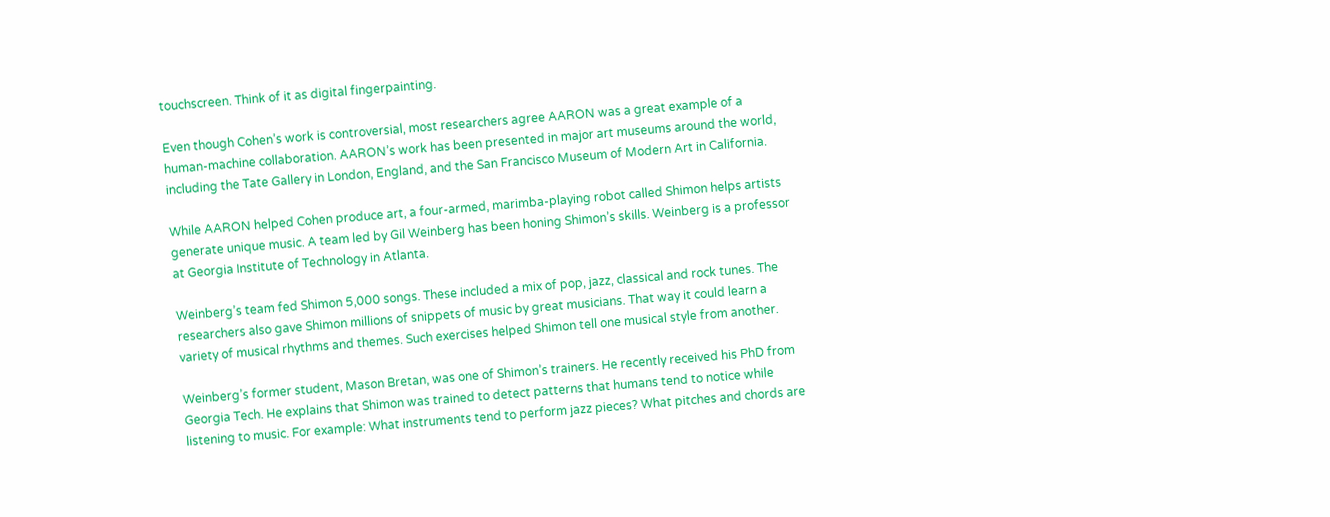touchscreen. Think of it as digital fingerpainting.

Even though Cohen’s work is controversial, most researchers agree AARON was a great example of a human-machine collaboration. AARON’s work has been presented in major art museums around the world, including the Tate Gallery in London, England, and the San Francisco Museum of Modern Art in California.

While AARON helped Cohen produce art, a four-armed, marimba-playing robot called Shimon helps artists generate unique music. A team led by Gil Weinberg has been honing Shimon’s skills. Weinberg is a professor at Georgia Institute of Technology in Atlanta.

Weinberg’s team fed Shimon 5,000 songs. These included a mix of pop, jazz, classical and rock tunes. The researchers also gave Shimon millions of snippets of music by great musicians. That way it could learn a variety of musical rhythms and themes. Such exercises helped Shimon tell one musical style from another.

Weinberg’s former student, Mason Bretan, was one of Shimon’s trainers. He recently received his PhD from Georgia Tech. He explains that Shimon was trained to detect patterns that humans tend to notice while listening to music. For example: What instruments tend to perform jazz pieces? What pitches and chords are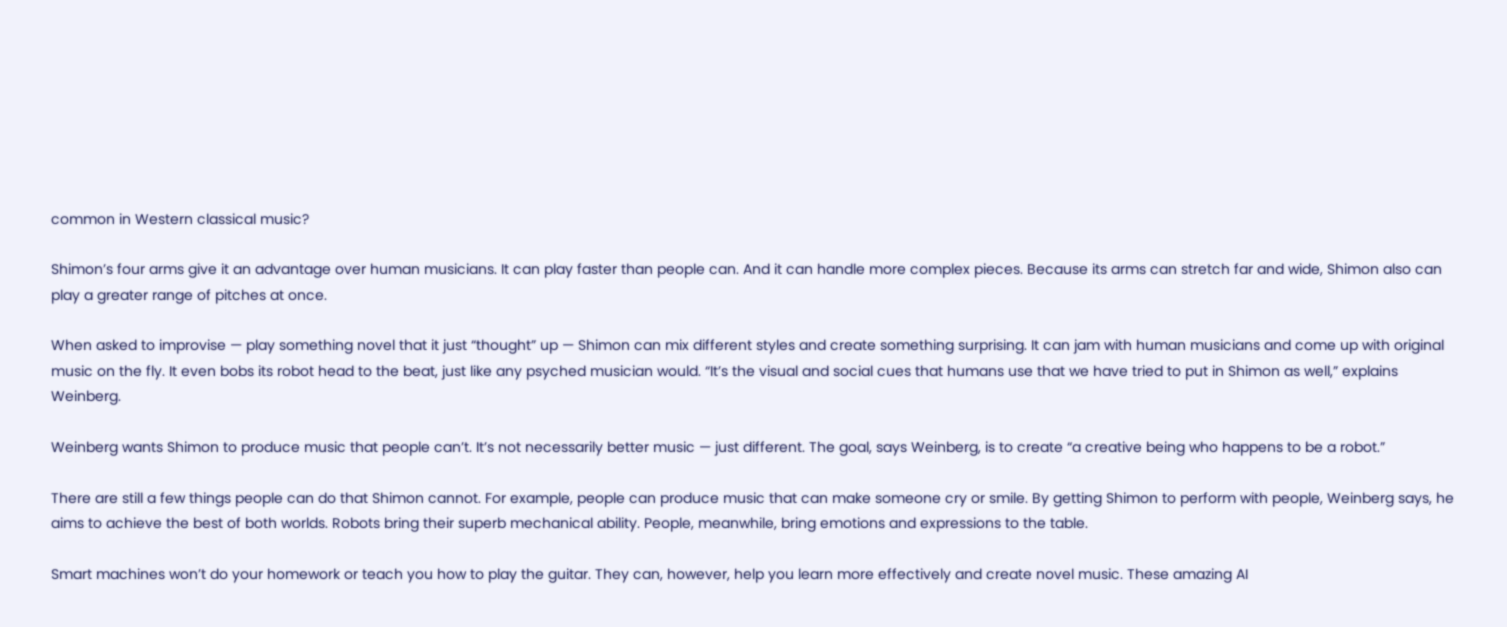common in Western classical music?

Shimon’s four arms give it an advantage over human musicians. It can play faster than people can. And it can handle more complex pieces. Because its arms can stretch far and wide, Shimon also can play a greater range of pitches at once.

When asked to improvise — play something novel that it just “thought” up — Shimon can mix different styles and create something surprising. It can jam with human musicians and come up with original music on the fly. It even bobs its robot head to the beat, just like any psyched musician would. “It’s the visual and social cues that humans use that we have tried to put in Shimon as well,” explains Weinberg.

Weinberg wants Shimon to produce music that people can’t. It’s not necessarily better music — just different. The goal, says Weinberg, is to create “a creative being who happens to be a robot.”

There are still a few things people can do that Shimon cannot. For example, people can produce music that can make someone cry or smile. By getting Shimon to perform with people, Weinberg says, he aims to achieve the best of both worlds. Robots bring their superb mechanical ability. People, meanwhile, bring emotions and expressions to the table.

Smart machines won’t do your homework or teach you how to play the guitar. They can, however, help you learn more effectively and create novel music. These amazing AI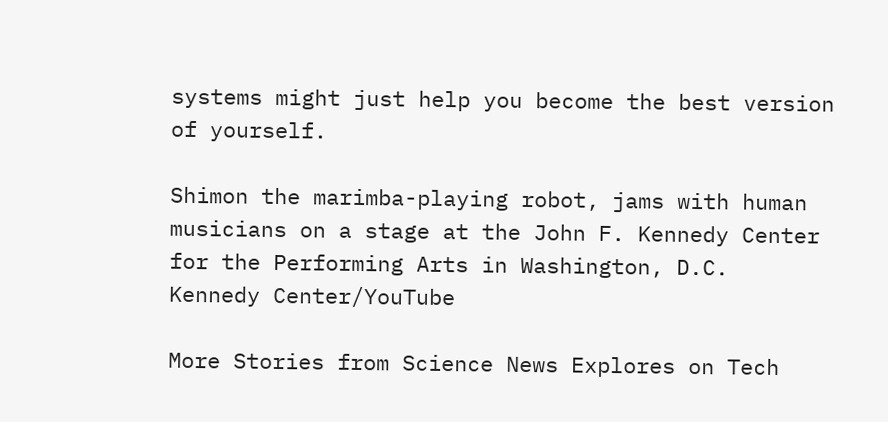systems might just help you become the best version of yourself.

Shimon the marimba-playing robot, jams with human musicians on a stage at the John F. Kennedy Center for the Performing Arts in Washington, D.C.
Kennedy Center/YouTube

More Stories from Science News Explores on Tech